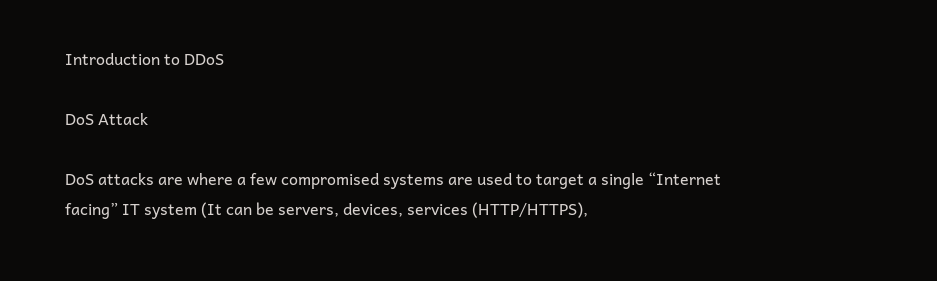Introduction to DDoS

DoS Attack

DoS attacks are where a few compromised systems are used to target a single “Internet facing” IT system (It can be servers, devices, services (HTTP/HTTPS),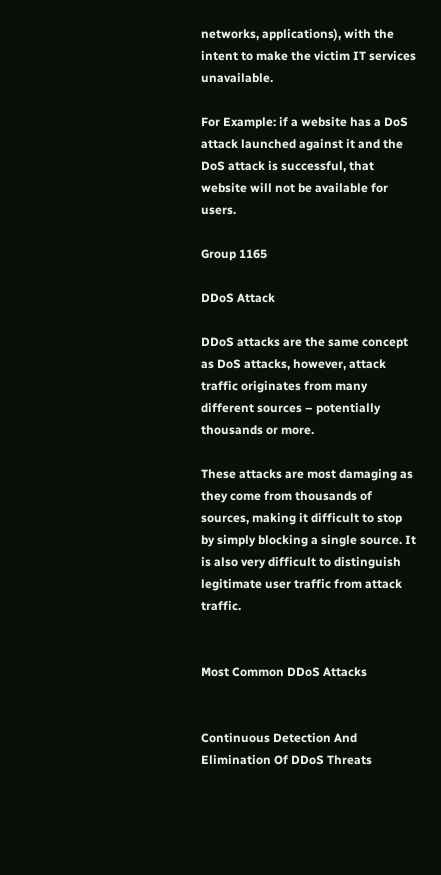networks, applications), with the intent to make the victim IT services unavailable.

For Example: if a website has a DoS attack launched against it and the DoS attack is successful, that website will not be available for users.

Group 1165

DDoS Attack

DDoS attacks are the same concept as DoS attacks, however, attack traffic originates from many different sources – potentially thousands or more.

These attacks are most damaging as they come from thousands of sources, making it difficult to stop by simply blocking a single source. It is also very difficult to distinguish legitimate user traffic from attack traffic.


Most Common DDoS Attacks


Continuous Detection And Elimination Of DDoS Threats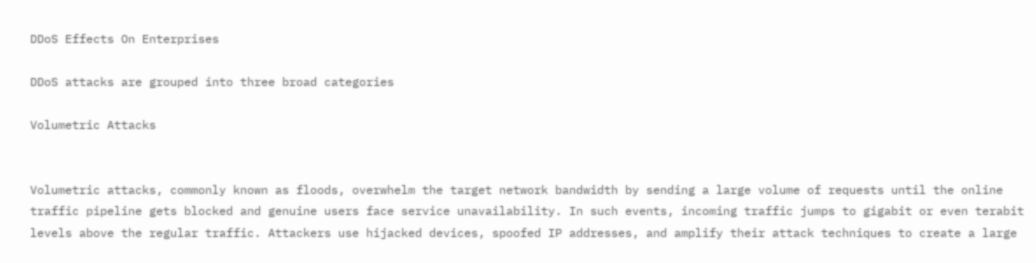DDoS Effects On Enterprises

DDoS attacks are grouped into three broad categories

Volumetric Attacks


Volumetric attacks, commonly known as floods, overwhelm the target network bandwidth by sending a large volume of requests until the online traffic pipeline gets blocked and genuine users face service unavailability. In such events, incoming traffic jumps to gigabit or even terabit levels above the regular traffic. Attackers use hijacked devices, spoofed IP addresses, and amplify their attack techniques to create a large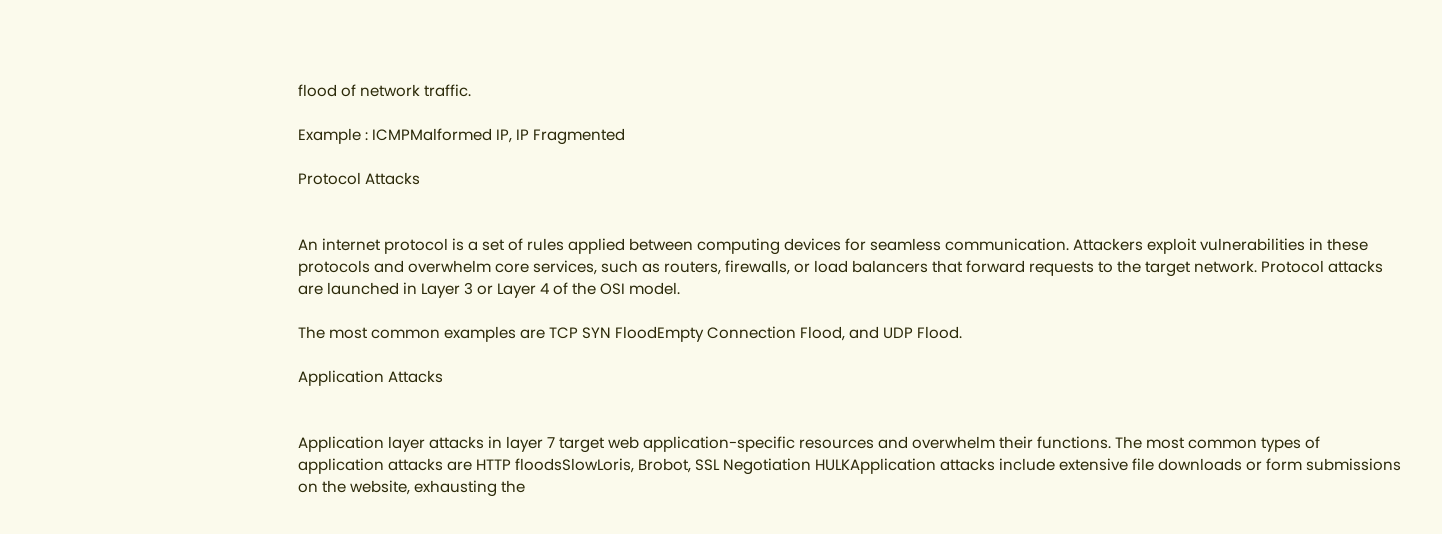flood of network traffic.

Example : ICMPMalformed IP, IP Fragmented

Protocol Attacks


An internet protocol is a set of rules applied between computing devices for seamless communication. Attackers exploit vulnerabilities in these protocols and overwhelm core services, such as routers, firewalls, or load balancers that forward requests to the target network. Protocol attacks are launched in Layer 3 or Layer 4 of the OSI model.

The most common examples are TCP SYN FloodEmpty Connection Flood, and UDP Flood.

Application Attacks


Application layer attacks in layer 7 target web application-specific resources and overwhelm their functions. The most common types of application attacks are HTTP floodsSlowLoris, Brobot, SSL Negotiation HULKApplication attacks include extensive file downloads or form submissions on the website, exhausting the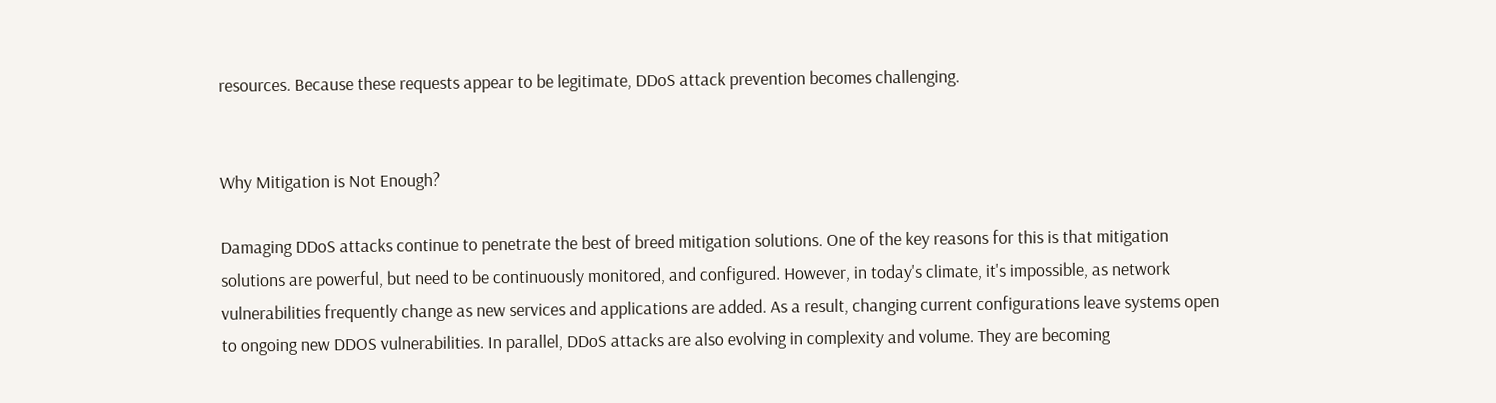resources. Because these requests appear to be legitimate, DDoS attack prevention becomes challenging.


Why Mitigation is Not Enough?

Damaging DDoS attacks continue to penetrate the best of breed mitigation solutions. One of the key reasons for this is that mitigation solutions are powerful, but need to be continuously monitored, and configured. However, in today's climate, it's impossible, as network vulnerabilities frequently change as new services and applications are added. As a result, changing current configurations leave systems open to ongoing new DDOS vulnerabilities. In parallel, DDoS attacks are also evolving in complexity and volume. They are becoming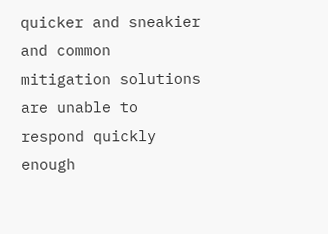quicker and sneakier and common mitigation solutions are unable to respond quickly enough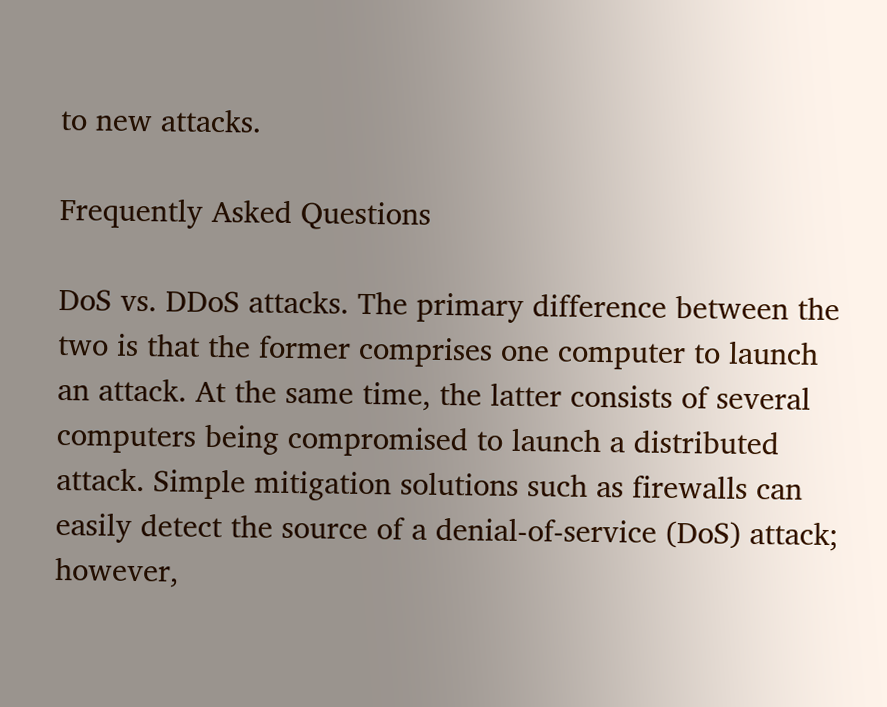to new attacks.

Frequently Asked Questions

DoS vs. DDoS attacks. The primary difference between the two is that the former comprises one computer to launch an attack. At the same time, the latter consists of several computers being compromised to launch a distributed attack. Simple mitigation solutions such as firewalls can easily detect the source of a denial-of-service (DoS) attack; however,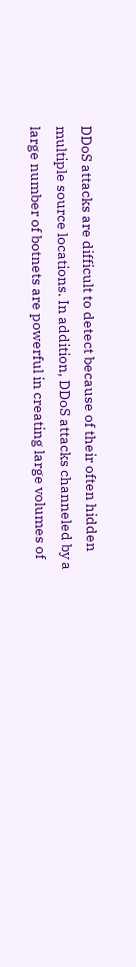DDoS attacks are difficult to detect because of their often hidden multiple source locations. In addition, DDoS attacks channeled by a large number of botnets are powerful in creating large volumes of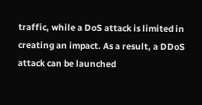traffic, while a DoS attack is limited in creating an impact. As a result, a DDoS attack can be launched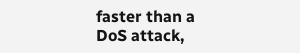faster than a DoS attack,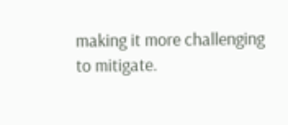making it more challenging to mitigate.